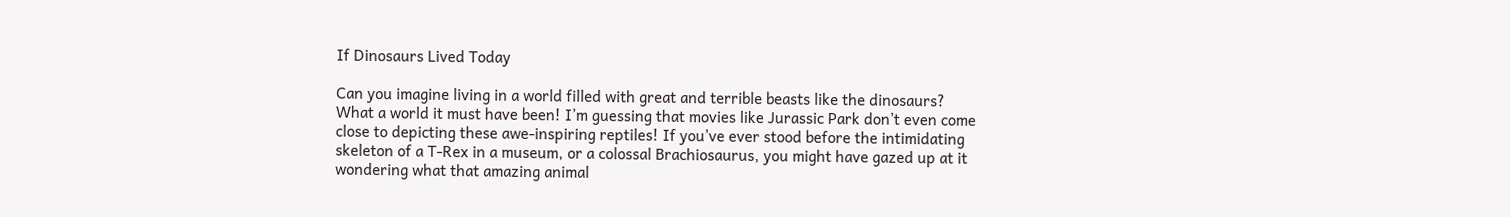If Dinosaurs Lived Today

Can you imagine living in a world filled with great and terrible beasts like the dinosaurs? What a world it must have been! I’m guessing that movies like Jurassic Park don’t even come close to depicting these awe-inspiring reptiles! If you’ve ever stood before the intimidating skeleton of a T-Rex in a museum, or a colossal Brachiosaurus, you might have gazed up at it wondering what that amazing animal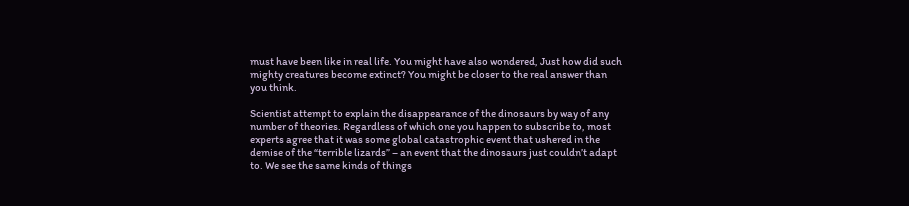must have been like in real life. You might have also wondered, Just how did such mighty creatures become extinct? You might be closer to the real answer than you think.

Scientist attempt to explain the disappearance of the dinosaurs by way of any number of theories. Regardless of which one you happen to subscribe to, most experts agree that it was some global catastrophic event that ushered in the demise of the “terrible lizards” – an event that the dinosaurs just couldn’t adapt to. We see the same kinds of things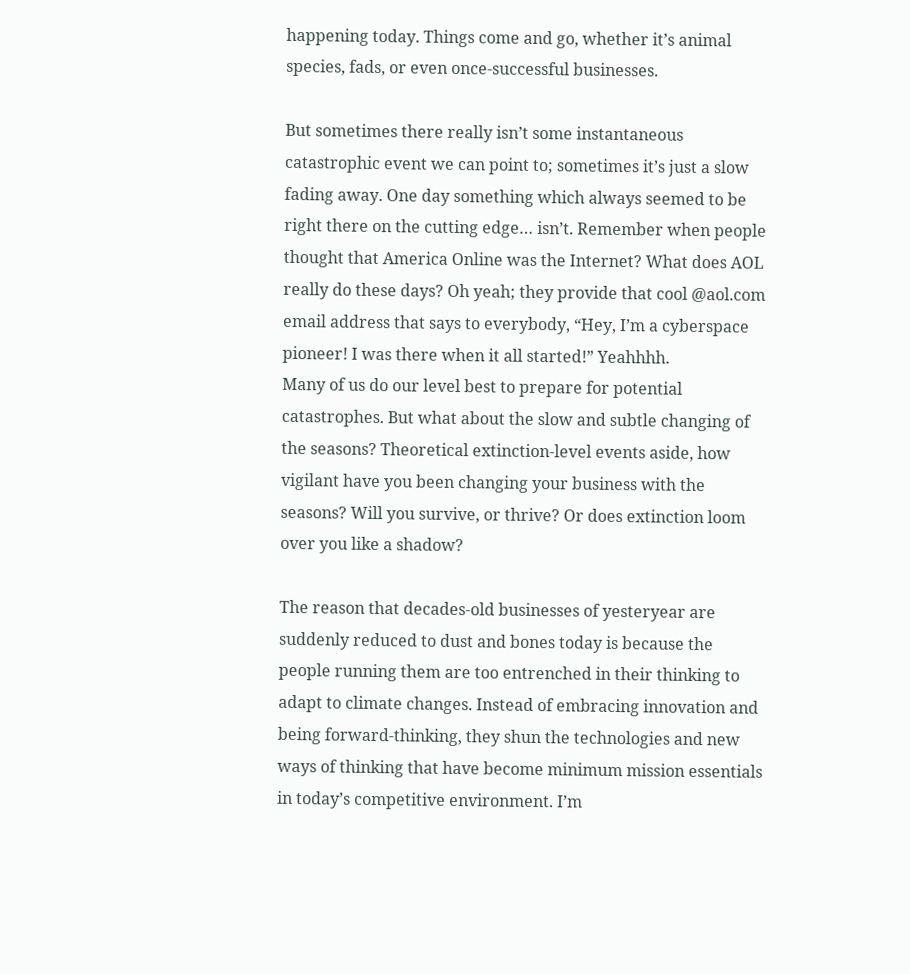happening today. Things come and go, whether it’s animal species, fads, or even once-successful businesses.

But sometimes there really isn’t some instantaneous catastrophic event we can point to; sometimes it’s just a slow fading away. One day something which always seemed to be right there on the cutting edge… isn’t. Remember when people thought that America Online was the Internet? What does AOL really do these days? Oh yeah; they provide that cool @aol.com email address that says to everybody, “Hey, I’m a cyberspace pioneer! I was there when it all started!” Yeahhhh.
Many of us do our level best to prepare for potential catastrophes. But what about the slow and subtle changing of the seasons? Theoretical extinction-level events aside, how vigilant have you been changing your business with the seasons? Will you survive, or thrive? Or does extinction loom over you like a shadow?

The reason that decades-old businesses of yesteryear are suddenly reduced to dust and bones today is because the people running them are too entrenched in their thinking to adapt to climate changes. Instead of embracing innovation and being forward-thinking, they shun the technologies and new ways of thinking that have become minimum mission essentials in today’s competitive environment. I’m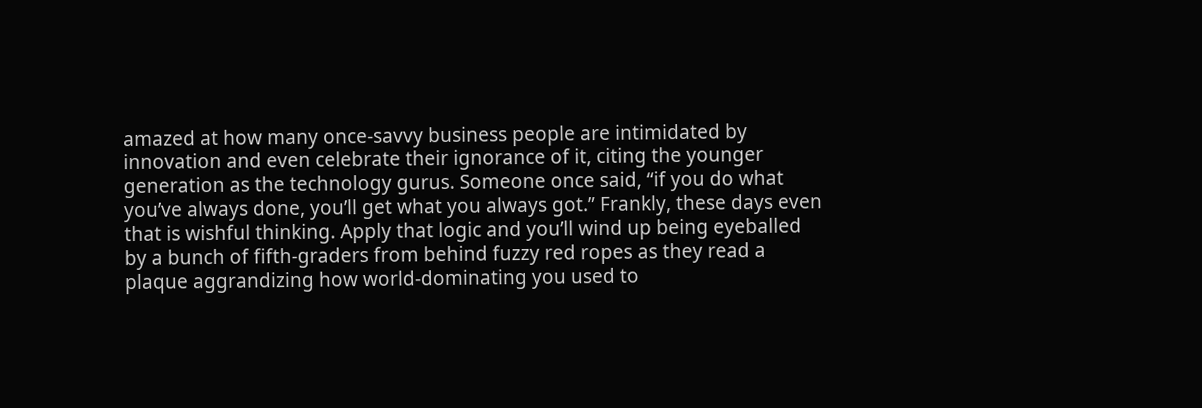amazed at how many once-savvy business people are intimidated by innovation and even celebrate their ignorance of it, citing the younger generation as the technology gurus. Someone once said, “if you do what you’ve always done, you’ll get what you always got.” Frankly, these days even that is wishful thinking. Apply that logic and you’ll wind up being eyeballed by a bunch of fifth-graders from behind fuzzy red ropes as they read a plaque aggrandizing how world-dominating you used to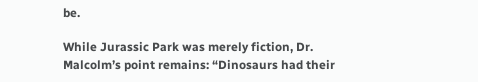be.

While Jurassic Park was merely fiction, Dr. Malcolm’s point remains: “Dinosaurs had their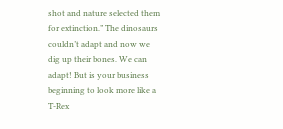shot and nature selected them for extinction.” The dinosaurs couldn’t adapt and now we dig up their bones. We can adapt! But is your business beginning to look more like a T-Rex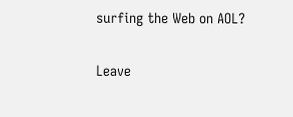surfing the Web on AOL?

Leave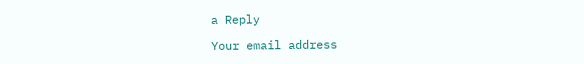a Reply

Your email address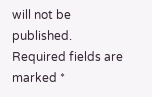will not be published. Required fields are marked *